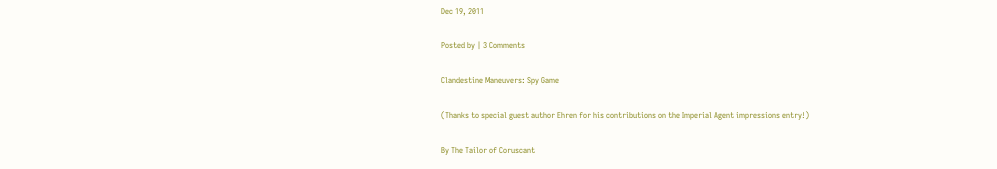Dec 19, 2011

Posted by | 3 Comments

Clandestine Maneuvers: Spy Game

(Thanks to special guest author Ehren for his contributions on the Imperial Agent impressions entry!)

By The Tailor of Coruscant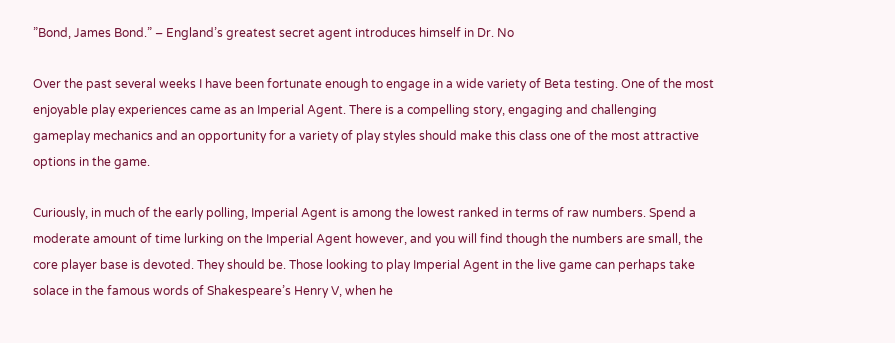”Bond, James Bond.” – England’s greatest secret agent introduces himself in Dr. No

Over the past several weeks I have been fortunate enough to engage in a wide variety of Beta testing. One of the most enjoyable play experiences came as an Imperial Agent. There is a compelling story, engaging and challenging gameplay mechanics and an opportunity for a variety of play styles should make this class one of the most attractive options in the game.

Curiously, in much of the early polling, Imperial Agent is among the lowest ranked in terms of raw numbers. Spend a moderate amount of time lurking on the Imperial Agent however, and you will find though the numbers are small, the core player base is devoted. They should be. Those looking to play Imperial Agent in the live game can perhaps take solace in the famous words of Shakespeare’s Henry V, when he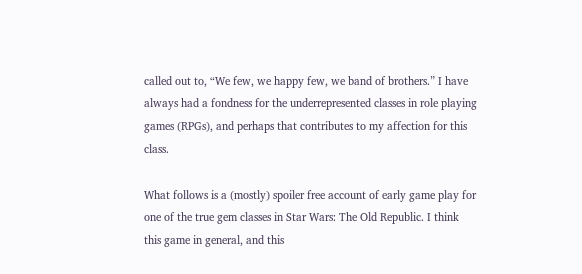called out to, “We few, we happy few, we band of brothers.” I have always had a fondness for the underrepresented classes in role playing games (RPGs), and perhaps that contributes to my affection for this class.

What follows is a (mostly) spoiler free account of early game play for one of the true gem classes in Star Wars: The Old Republic. I think this game in general, and this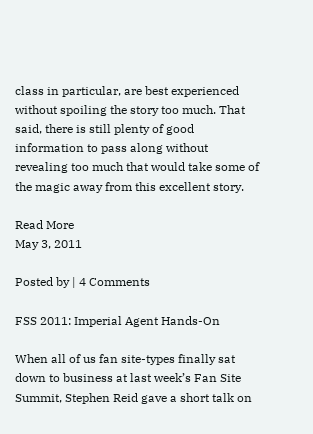class in particular, are best experienced without spoiling the story too much. That said, there is still plenty of good information to pass along without revealing too much that would take some of the magic away from this excellent story.

Read More
May 3, 2011

Posted by | 4 Comments

FSS 2011: Imperial Agent Hands-On

When all of us fan site-types finally sat down to business at last week’s Fan Site Summit, Stephen Reid gave a short talk on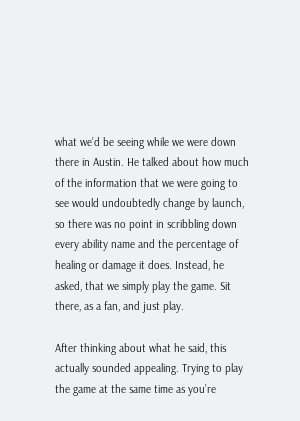what we’d be seeing while we were down there in Austin. He talked about how much of the information that we were going to see would undoubtedly change by launch, so there was no point in scribbling down every ability name and the percentage of healing or damage it does. Instead, he asked, that we simply play the game. Sit there, as a fan, and just play.

After thinking about what he said, this actually sounded appealing. Trying to play the game at the same time as you’re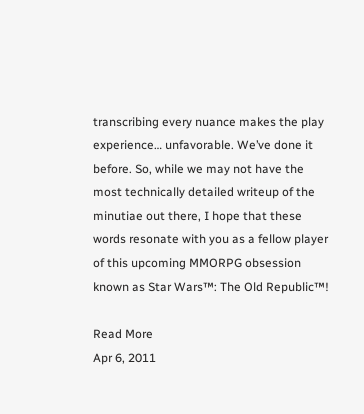transcribing every nuance makes the play experience… unfavorable. We’ve done it before. So, while we may not have the most technically detailed writeup of the minutiae out there, I hope that these words resonate with you as a fellow player of this upcoming MMORPG obsession known as Star Wars™: The Old Republic™!

Read More
Apr 6, 2011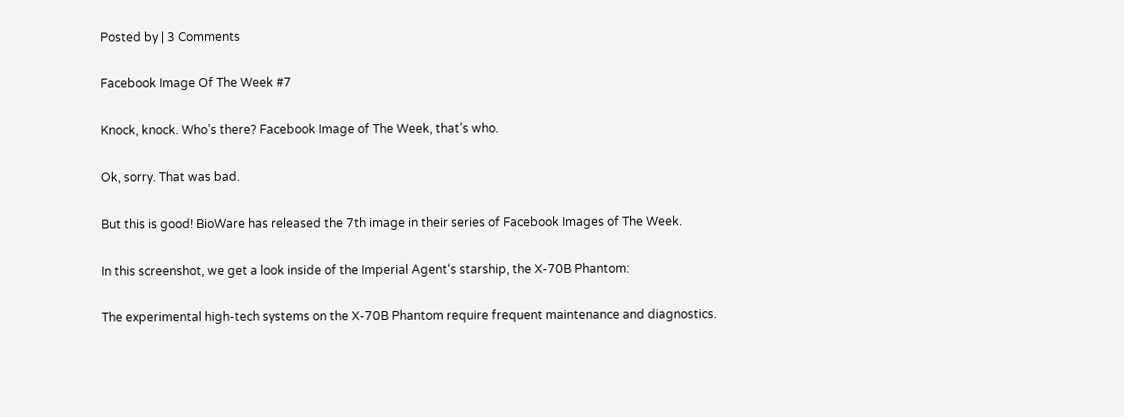Posted by | 3 Comments

Facebook Image Of The Week #7

Knock, knock. Who’s there? Facebook Image of The Week, that’s who.

Ok, sorry. That was bad.

But this is good! BioWare has released the 7th image in their series of Facebook Images of The Week.

In this screenshot, we get a look inside of the Imperial Agent‘s starship, the X-70B Phantom:

The experimental high-tech systems on the X-70B Phantom require frequent maintenance and diagnostics.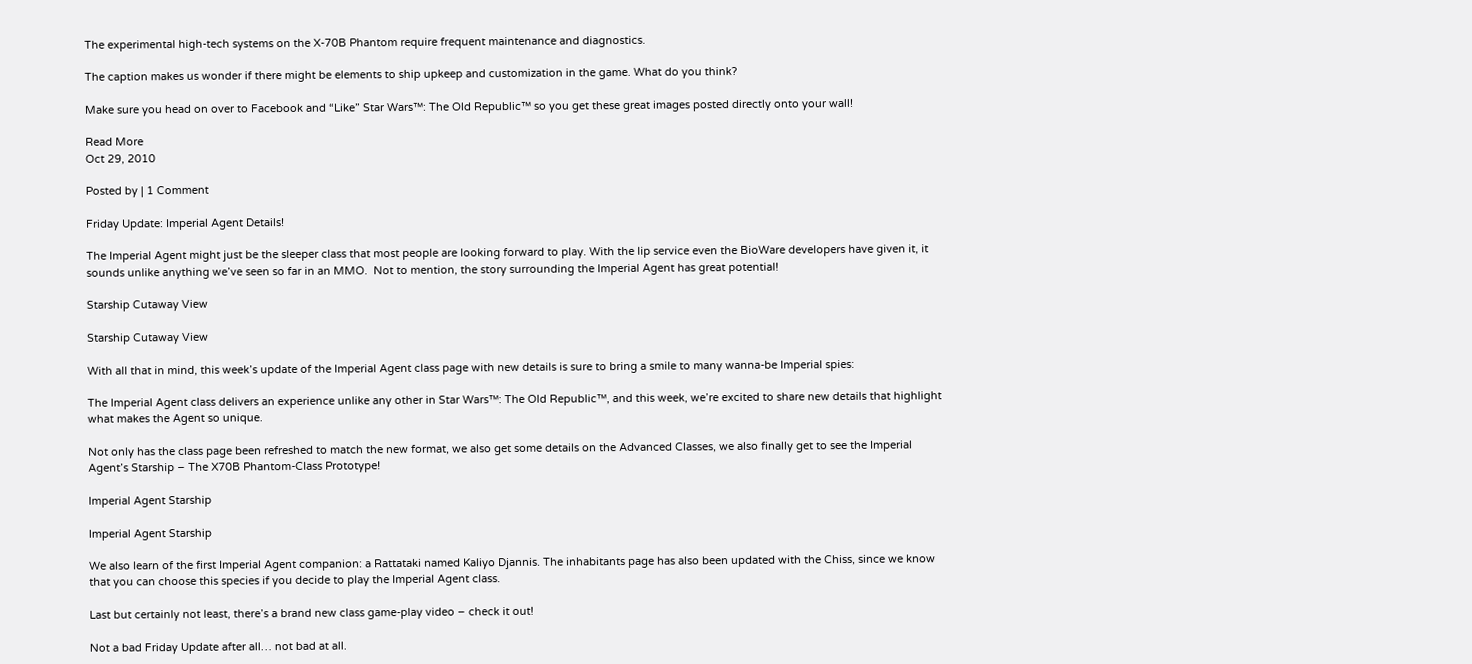The experimental high-tech systems on the X-70B Phantom require frequent maintenance and diagnostics.

The caption makes us wonder if there might be elements to ship upkeep and customization in the game. What do you think?

Make sure you head on over to Facebook and “Like” Star Wars™: The Old Republic™ so you get these great images posted directly onto your wall!

Read More
Oct 29, 2010

Posted by | 1 Comment

Friday Update: Imperial Agent Details!

The Imperial Agent might just be the sleeper class that most people are looking forward to play. With the lip service even the BioWare developers have given it, it sounds unlike anything we’ve seen so far in an MMO.  Not to mention, the story surrounding the Imperial Agent has great potential!

Starship Cutaway View

Starship Cutaway View

With all that in mind, this week’s update of the Imperial Agent class page with new details is sure to bring a smile to many wanna-be Imperial spies:

The Imperial Agent class delivers an experience unlike any other in Star Wars™: The Old Republic™, and this week, we’re excited to share new details that highlight what makes the Agent so unique.

Not only has the class page been refreshed to match the new format, we also get some details on the Advanced Classes, we also finally get to see the Imperial Agent’s Starship – The X70B Phantom-Class Prototype!

Imperial Agent Starship

Imperial Agent Starship

We also learn of the first Imperial Agent companion: a Rattataki named Kaliyo Djannis. The inhabitants page has also been updated with the Chiss, since we know that you can choose this species if you decide to play the Imperial Agent class.

Last but certainly not least, there’s a brand new class game-play video – check it out!

Not a bad Friday Update after all… not bad at all.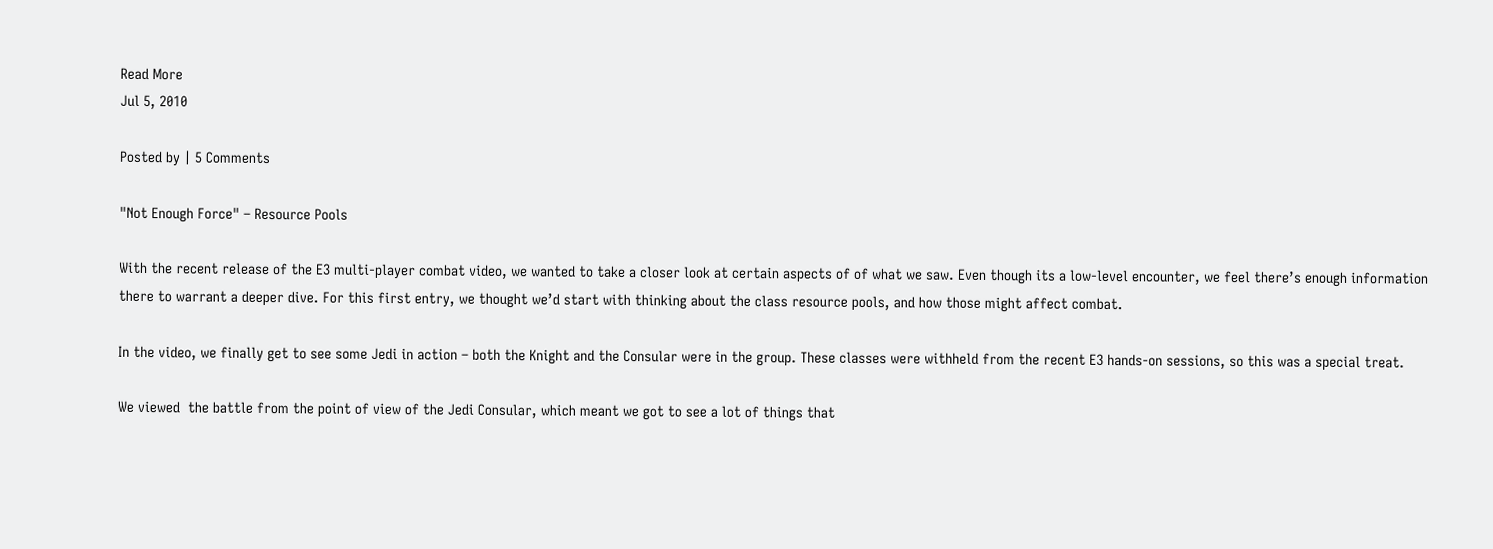Read More
Jul 5, 2010

Posted by | 5 Comments

"Not Enough Force" – Resource Pools

With the recent release of the E3 multi-player combat video, we wanted to take a closer look at certain aspects of of what we saw. Even though its a low-level encounter, we feel there’s enough information there to warrant a deeper dive. For this first entry, we thought we’d start with thinking about the class resource pools, and how those might affect combat.

In the video, we finally get to see some Jedi in action – both the Knight and the Consular were in the group. These classes were withheld from the recent E3 hands-on sessions, so this was a special treat.

We viewed  the battle from the point of view of the Jedi Consular, which meant we got to see a lot of things that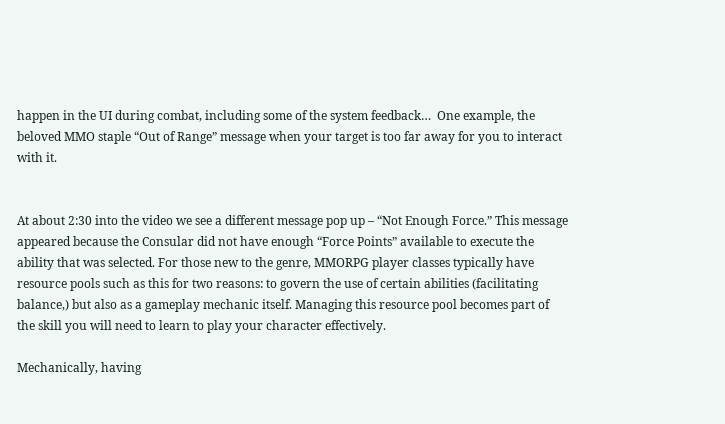happen in the UI during combat, including some of the system feedback…  One example, the beloved MMO staple “Out of Range” message when your target is too far away for you to interact with it.


At about 2:30 into the video we see a different message pop up – “Not Enough Force.” This message appeared because the Consular did not have enough “Force Points” available to execute the ability that was selected. For those new to the genre, MMORPG player classes typically have resource pools such as this for two reasons: to govern the use of certain abilities (facilitating balance,) but also as a gameplay mechanic itself. Managing this resource pool becomes part of the skill you will need to learn to play your character effectively.

Mechanically, having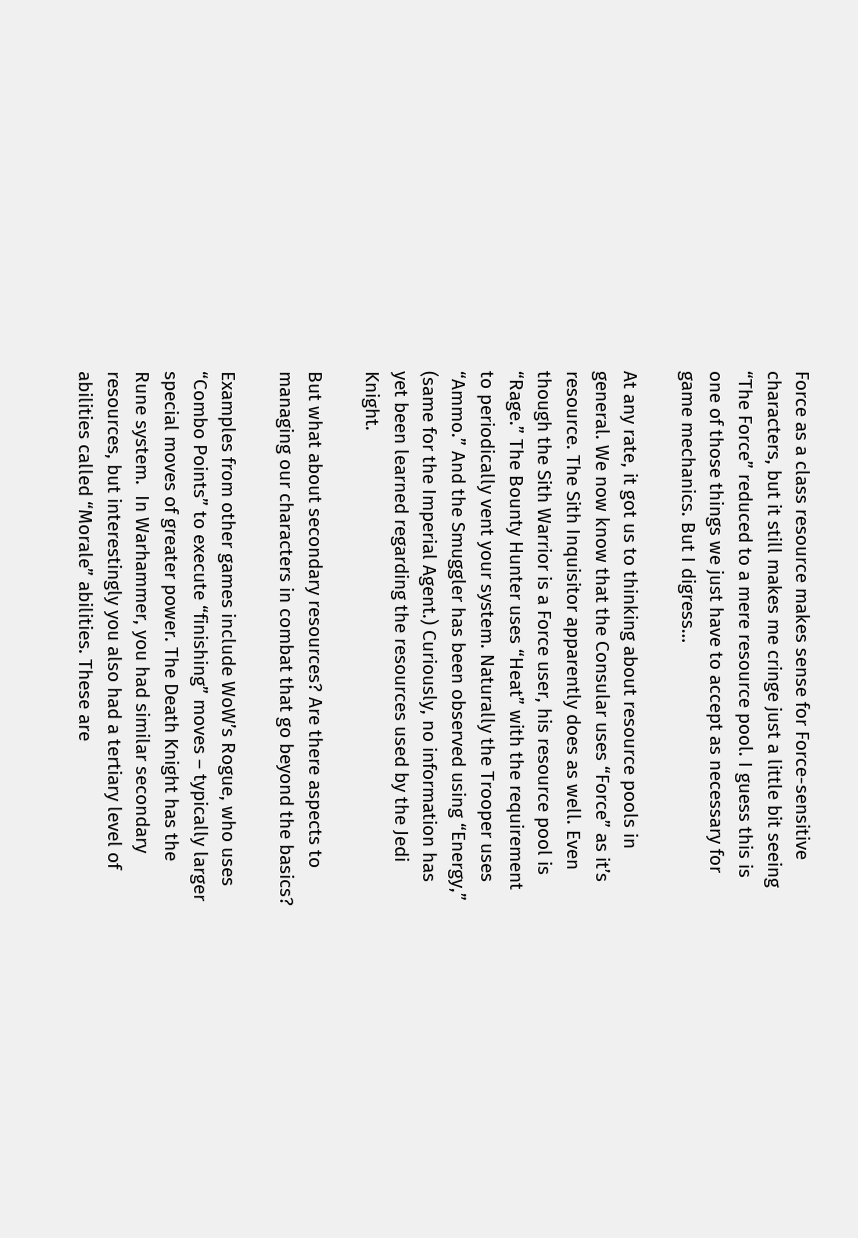Force as a class resource makes sense for Force-sensitive characters, but it still makes me cringe just a little bit seeing “The Force” reduced to a mere resource pool. I guess this is one of those things we just have to accept as necessary for game mechanics. But I digress…

At any rate, it got us to thinking about resource pools in general. We now know that the Consular uses “Force” as it’s resource. The Sith Inquisitor apparently does as well. Even though the Sith Warrior is a Force user, his resource pool is “Rage.” The Bounty Hunter uses “Heat” with the requirement to periodically vent your system. Naturally the Trooper uses “Ammo.” And the Smuggler has been observed using “Energy,” (same for the Imperial Agent.) Curiously, no information has yet been learned regarding the resources used by the Jedi Knight.

But what about secondary resources? Are there aspects to managing our characters in combat that go beyond the basics?

Examples from other games include WoW’s Rogue, who uses “Combo Points” to execute “finishing” moves – typically larger special moves of greater power. The Death Knight has the Rune system.  In Warhammer, you had similar secondary resources, but interestingly you also had a tertiary level of abilities called “Morale” abilities. These are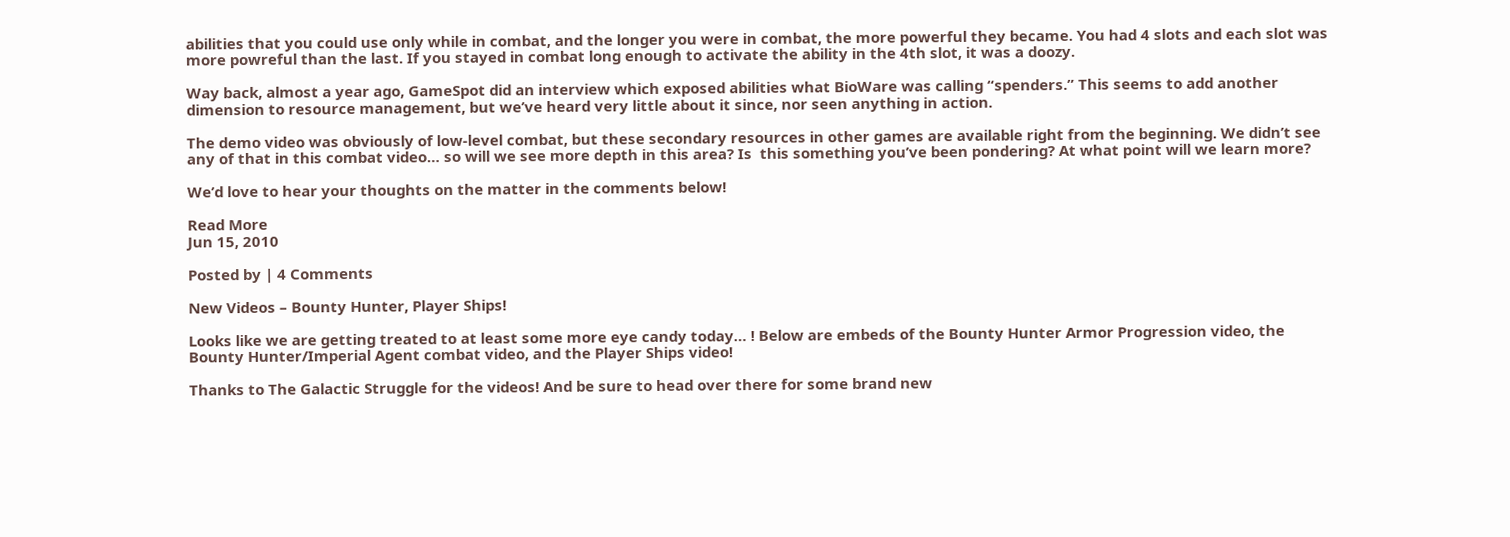abilities that you could use only while in combat, and the longer you were in combat, the more powerful they became. You had 4 slots and each slot was more powreful than the last. If you stayed in combat long enough to activate the ability in the 4th slot, it was a doozy.

Way back, almost a year ago, GameSpot did an interview which exposed abilities what BioWare was calling “spenders.” This seems to add another dimension to resource management, but we’ve heard very little about it since, nor seen anything in action.

The demo video was obviously of low-level combat, but these secondary resources in other games are available right from the beginning. We didn’t see any of that in this combat video… so will we see more depth in this area? Is  this something you’ve been pondering? At what point will we learn more?

We’d love to hear your thoughts on the matter in the comments below!

Read More
Jun 15, 2010

Posted by | 4 Comments

New Videos – Bounty Hunter, Player Ships!

Looks like we are getting treated to at least some more eye candy today… ! Below are embeds of the Bounty Hunter Armor Progression video, the Bounty Hunter/Imperial Agent combat video, and the Player Ships video!

Thanks to The Galactic Struggle for the videos! And be sure to head over there for some brand new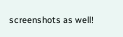screenshots as well!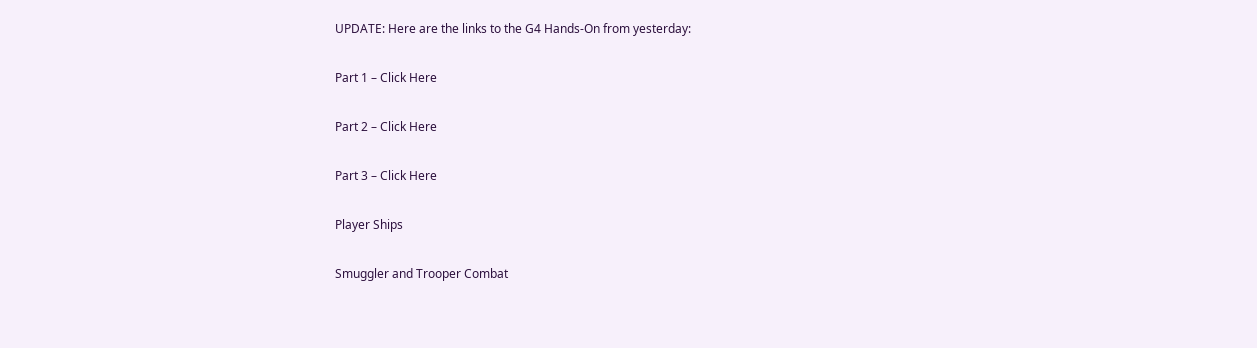UPDATE: Here are the links to the G4 Hands-On from yesterday:

Part 1 – Click Here

Part 2 – Click Here

Part 3 – Click Here

Player Ships

Smuggler and Trooper Combat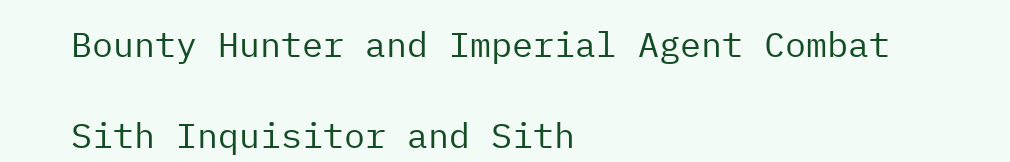Bounty Hunter and Imperial Agent Combat

Sith Inquisitor and Sith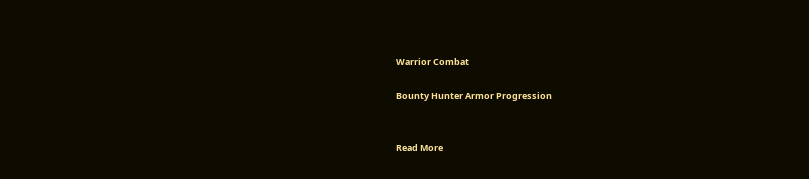Warrior Combat

Bounty Hunter Armor Progression


Read More